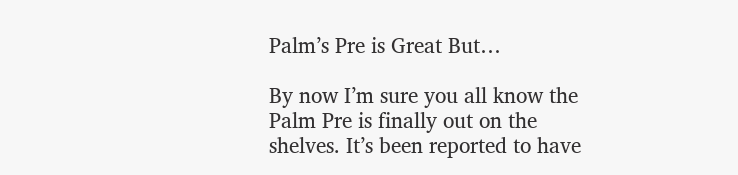Palm’s Pre is Great But…

By now I’m sure you all know the Palm Pre is finally out on the shelves. It’s been reported to have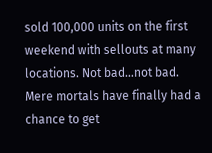sold 100,000 units on the first weekend with sellouts at many locations. Not bad…not bad. Mere mortals have finally had a chance to get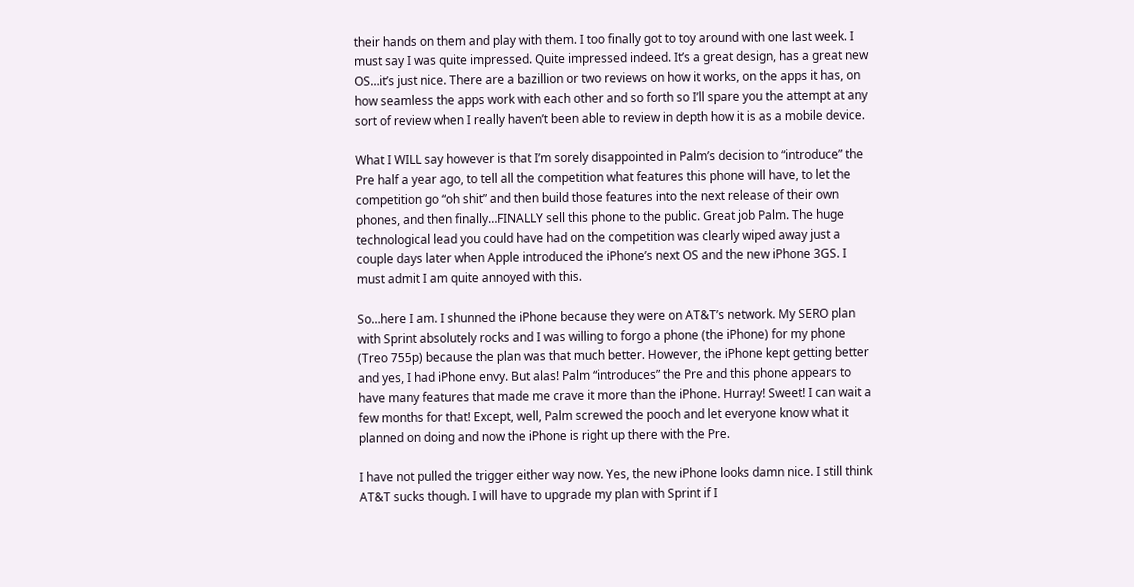their hands on them and play with them. I too finally got to toy around with one last week. I must say I was quite impressed. Quite impressed indeed. It’s a great design, has a great new OS…it’s just nice. There are a bazillion or two reviews on how it works, on the apps it has, on how seamless the apps work with each other and so forth so I’ll spare you the attempt at any sort of review when I really haven’t been able to review in depth how it is as a mobile device.

What I WILL say however is that I’m sorely disappointed in Palm’s decision to “introduce” the Pre half a year ago, to tell all the competition what features this phone will have, to let the competition go “oh shit” and then build those features into the next release of their own phones, and then finally…FINALLY sell this phone to the public. Great job Palm. The huge technological lead you could have had on the competition was clearly wiped away just a couple days later when Apple introduced the iPhone’s next OS and the new iPhone 3GS. I must admit I am quite annoyed with this.

So…here I am. I shunned the iPhone because they were on AT&T’s network. My SERO plan with Sprint absolutely rocks and I was willing to forgo a phone (the iPhone) for my phone (Treo 755p) because the plan was that much better. However, the iPhone kept getting better and yes, I had iPhone envy. But alas! Palm “introduces” the Pre and this phone appears to have many features that made me crave it more than the iPhone. Hurray! Sweet! I can wait a few months for that! Except, well, Palm screwed the pooch and let everyone know what it planned on doing and now the iPhone is right up there with the Pre.

I have not pulled the trigger either way now. Yes, the new iPhone looks damn nice. I still think AT&T sucks though. I will have to upgrade my plan with Sprint if I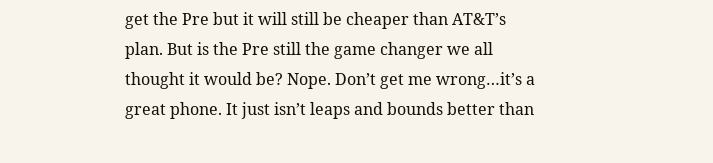get the Pre but it will still be cheaper than AT&T’s plan. But is the Pre still the game changer we all thought it would be? Nope. Don’t get me wrong…it’s a great phone. It just isn’t leaps and bounds better than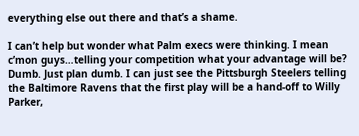everything else out there and that’s a shame.

I can’t help but wonder what Palm execs were thinking. I mean c’mon guys…telling your competition what your advantage will be? Dumb. Just plan dumb. I can just see the Pittsburgh Steelers telling the Baltimore Ravens that the first play will be a hand-off to Willy Parker,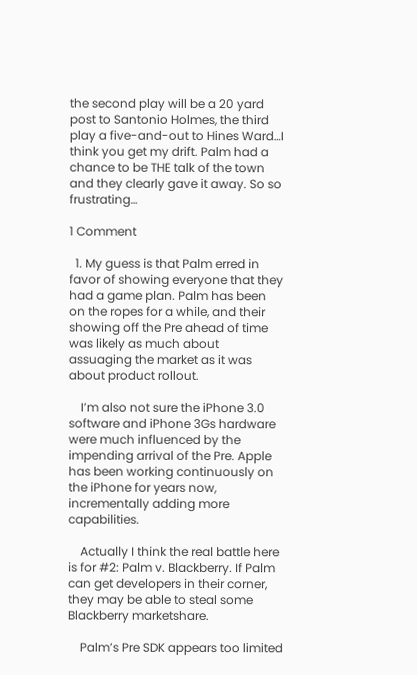the second play will be a 20 yard post to Santonio Holmes, the third play a five-and-out to Hines Ward…I think you get my drift. Palm had a chance to be THE talk of the town and they clearly gave it away. So so frustrating…

1 Comment

  1. My guess is that Palm erred in favor of showing everyone that they had a game plan. Palm has been on the ropes for a while, and their showing off the Pre ahead of time was likely as much about assuaging the market as it was about product rollout.

    I’m also not sure the iPhone 3.0 software and iPhone 3Gs hardware were much influenced by the impending arrival of the Pre. Apple has been working continuously on the iPhone for years now, incrementally adding more capabilities.

    Actually I think the real battle here is for #2: Palm v. Blackberry. If Palm can get developers in their corner, they may be able to steal some Blackberry marketshare.

    Palm’s Pre SDK appears too limited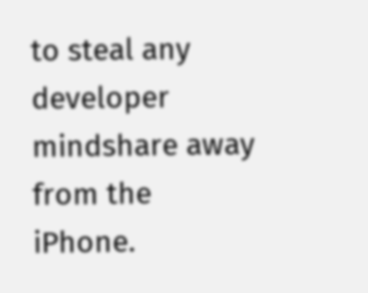to steal any developer mindshare away from the iPhone.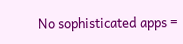No sophisticated apps =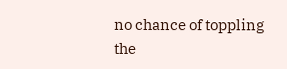no chance of toppling the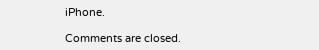iPhone.

Comments are closed.